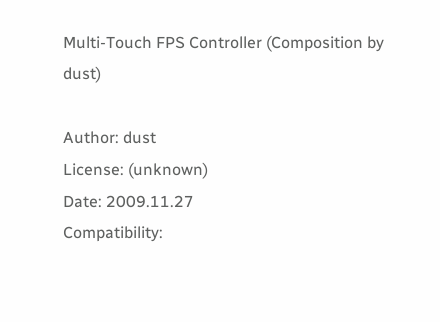Multi-Touch FPS Controller (Composition by dust)

Author: dust
License: (unknown)
Date: 2009.11.27
Compatibility: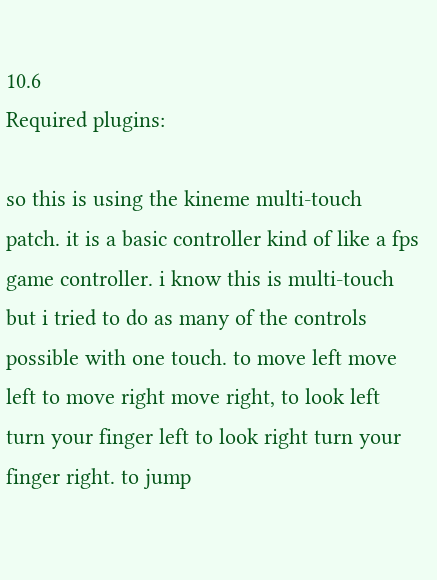10.6
Required plugins:

so this is using the kineme multi-touch patch. it is a basic controller kind of like a fps game controller. i know this is multi-touch but i tried to do as many of the controls possible with one touch. to move left move left to move right move right, to look left turn your finger left to look right turn your finger right. to jump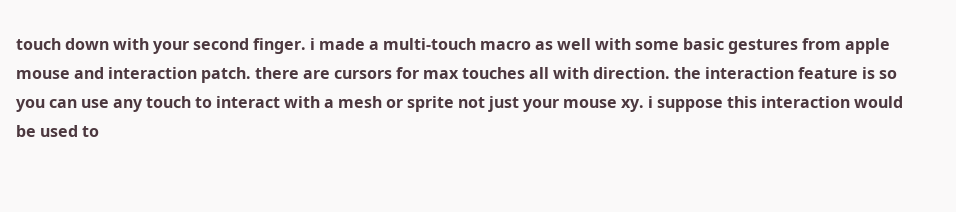touch down with your second finger. i made a multi-touch macro as well with some basic gestures from apple mouse and interaction patch. there are cursors for max touches all with direction. the interaction feature is so you can use any touch to interact with a mesh or sprite not just your mouse xy. i suppose this interaction would be used to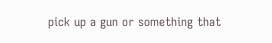pick up a gun or something that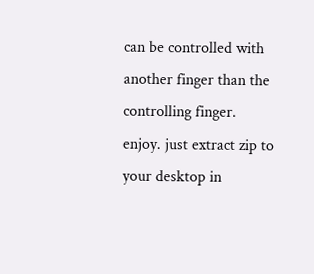can be controlled with another finger than the controlling finger. enjoy. just extract zip to your desktop in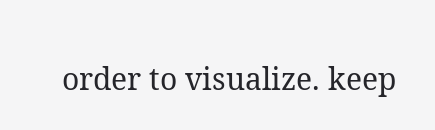order to visualize. keep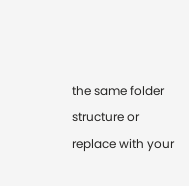the same folder structure or replace with your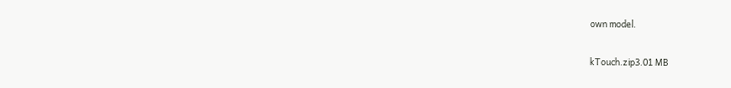own model.

kTouch.zip3.01 MB